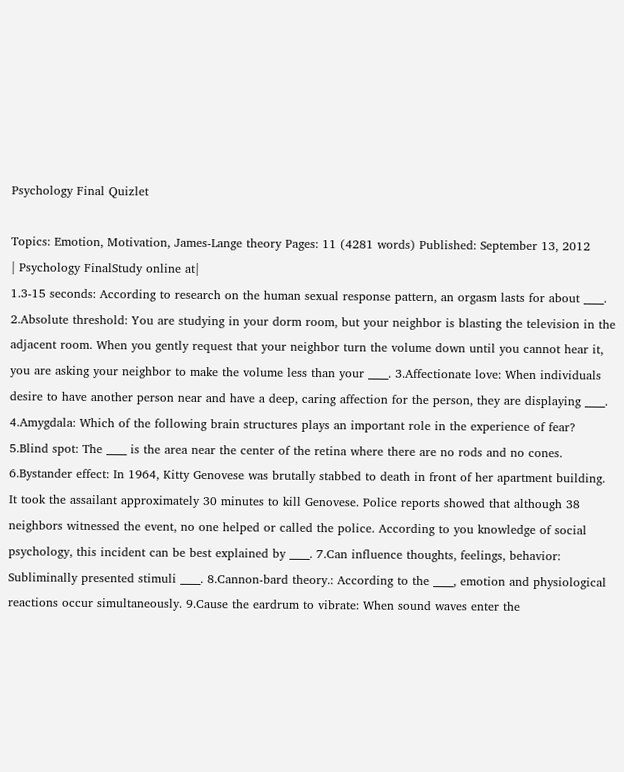Psychology Final Quizlet

Topics: Emotion, Motivation, James-Lange theory Pages: 11 (4281 words) Published: September 13, 2012
| Psychology FinalStudy online at|
1.3-15 seconds: According to research on the human sexual response pattern, an orgasm lasts for about ____. 2.Absolute threshold: You are studying in your dorm room, but your neighbor is blasting the television in the adjacent room. When you gently request that your neighbor turn the volume down until you cannot hear it, you are asking your neighbor to make the volume less than your ____. 3.Affectionate love: When individuals desire to have another person near and have a deep, caring affection for the person, they are displaying ____. 4.Amygdala: Which of the following brain structures plays an important role in the experience of fear? 5.Blind spot: The ____ is the area near the center of the retina where there are no rods and no cones. 6.Bystander effect: In 1964, Kitty Genovese was brutally stabbed to death in front of her apartment building. It took the assailant approximately 30 minutes to kill Genovese. Police reports showed that although 38 neighbors witnessed the event, no one helped or called the police. According to you knowledge of social psychology, this incident can be best explained by ____. 7.Can influence thoughts, feelings, behavior: Subliminally presented stimuli ____. 8.Cannon-bard theory.: According to the ____, emotion and physiological reactions occur simultaneously. 9.Cause the eardrum to vibrate: When sound waves enter the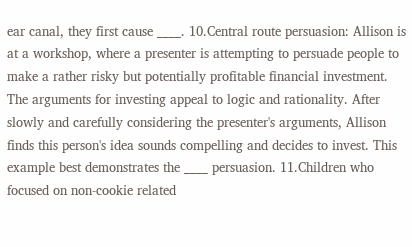ear canal, they first cause ____. 10.Central route persuasion: Allison is at a workshop, where a presenter is attempting to persuade people to make a rather risky but potentially profitable financial investment. The arguments for investing appeal to logic and rationality. After slowly and carefully considering the presenter's arguments, Allison finds this person's idea sounds compelling and decides to invest. This example best demonstrates the ____ persuasion. 11.Children who focused on non-cookie related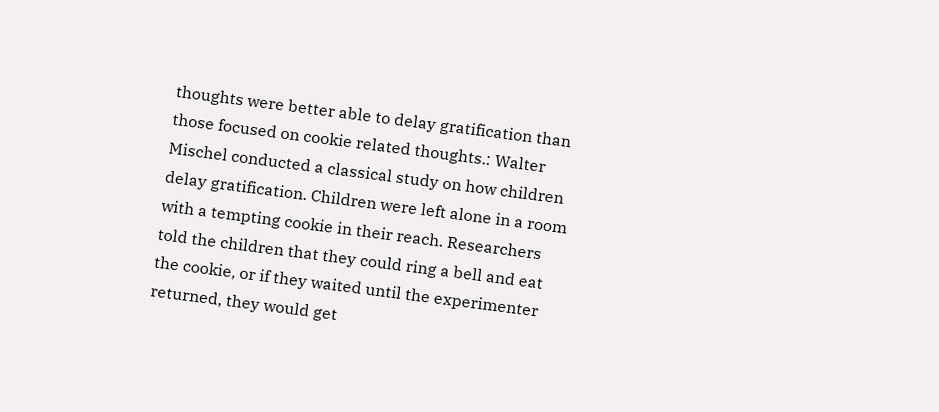thoughts were better able to delay gratification than those focused on cookie related thoughts.: Walter Mischel conducted a classical study on how children delay gratification. Children were left alone in a room with a tempting cookie in their reach. Researchers told the children that they could ring a bell and eat the cookie, or if they waited until the experimenter returned, they would get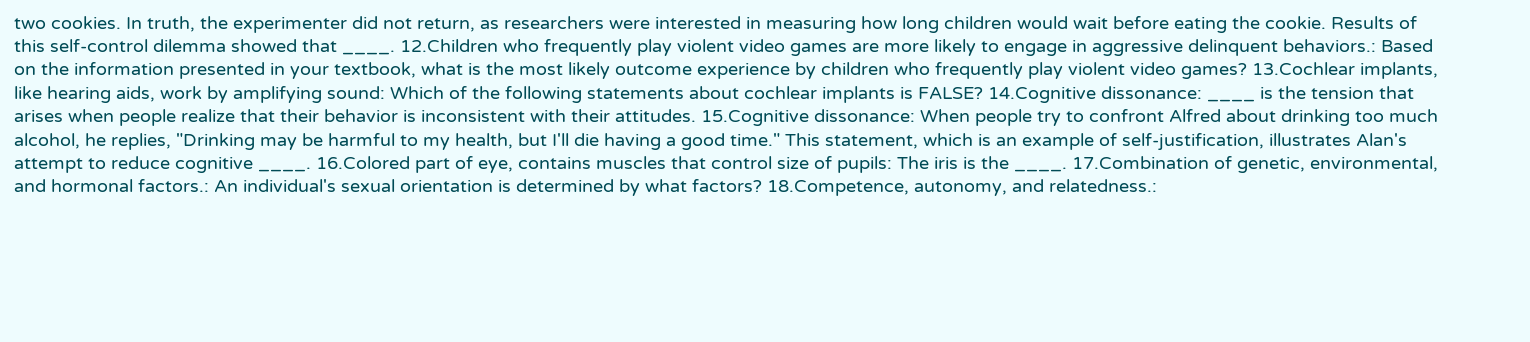two cookies. In truth, the experimenter did not return, as researchers were interested in measuring how long children would wait before eating the cookie. Results of this self-control dilemma showed that ____. 12.Children who frequently play violent video games are more likely to engage in aggressive delinquent behaviors.: Based on the information presented in your textbook, what is the most likely outcome experience by children who frequently play violent video games? 13.Cochlear implants, like hearing aids, work by amplifying sound: Which of the following statements about cochlear implants is FALSE? 14.Cognitive dissonance: ____ is the tension that arises when people realize that their behavior is inconsistent with their attitudes. 15.Cognitive dissonance: When people try to confront Alfred about drinking too much alcohol, he replies, "Drinking may be harmful to my health, but I'll die having a good time." This statement, which is an example of self-justification, illustrates Alan's attempt to reduce cognitive ____. 16.Colored part of eye, contains muscles that control size of pupils: The iris is the ____. 17.Combination of genetic, environmental, and hormonal factors.: An individual's sexual orientation is determined by what factors? 18.Competence, autonomy, and relatedness.: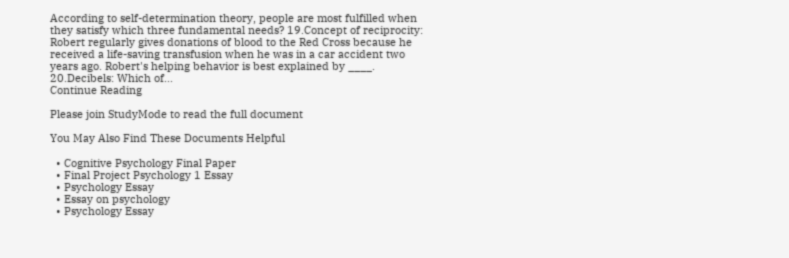According to self-determination theory, people are most fulfilled when they satisfy which three fundamental needs? 19.Concept of reciprocity: Robert regularly gives donations of blood to the Red Cross because he received a life-saving transfusion when he was in a car accident two years ago. Robert's helping behavior is best explained by ____. 20.Decibels: Which of...
Continue Reading

Please join StudyMode to read the full document

You May Also Find These Documents Helpful

  • Cognitive Psychology Final Paper
  • Final Project Psychology 1 Essay
  • Psychology Essay
  • Essay on psychology
  • Psychology Essay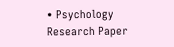• Psychology Research Paper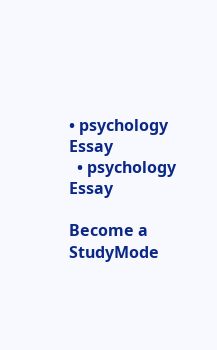• psychology Essay
  • psychology Essay

Become a StudyMode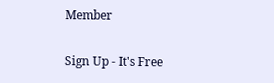Member

Sign Up - It's Free